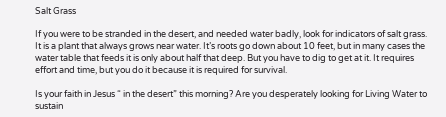Salt Grass

If you were to be stranded in the desert, and needed water badly, look for indicators of salt grass. It is a plant that always grows near water. It’s roots go down about 10 feet, but in many cases the water table that feeds it is only about half that deep. But you have to dig to get at it. It requires effort and time, but you do it because it is required for survival.

Is your faith in Jesus “ in the desert” this morning? Are you desperately looking for Living Water to sustain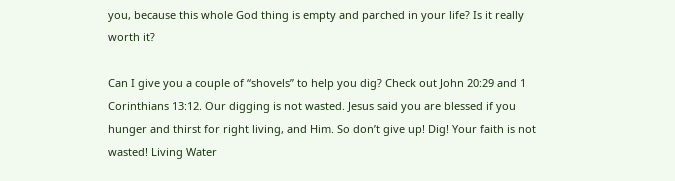you, because this whole God thing is empty and parched in your life? Is it really worth it?

Can I give you a couple of “shovels” to help you dig? Check out John 20:29 and 1 Corinthians 13:12. Our digging is not wasted. Jesus said you are blessed if you hunger and thirst for right living, and Him. So don’t give up! Dig! Your faith is not wasted! Living Water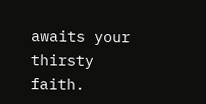awaits your thirsty faith.